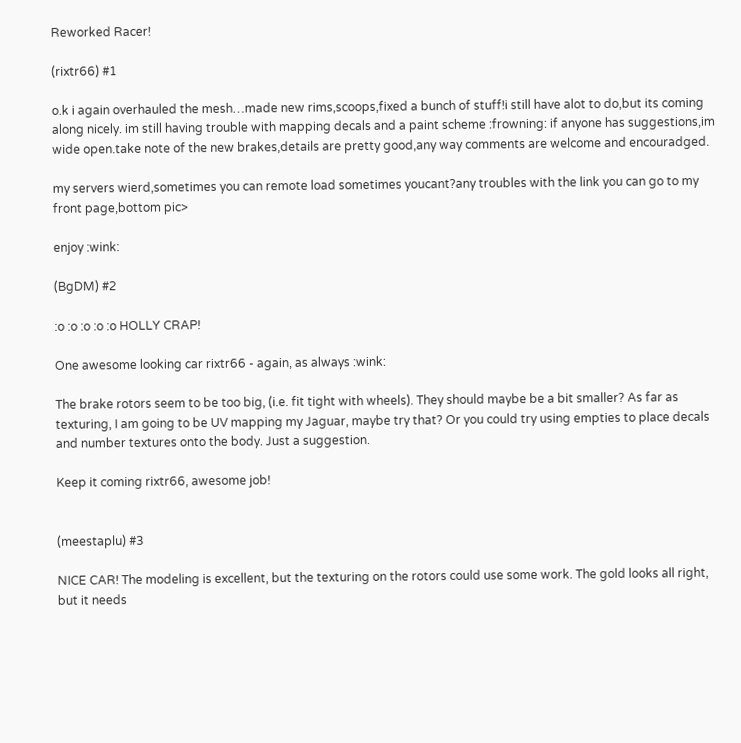Reworked Racer!

(rixtr66) #1

o.k i again overhauled the mesh…made new rims,scoops,fixed a bunch of stuff!i still have alot to do,but its coming along nicely. im still having trouble with mapping decals and a paint scheme :frowning: if anyone has suggestions,im wide open.take note of the new brakes,details are pretty good,any way comments are welcome and encouradged.

my servers wierd,sometimes you can remote load sometimes youcant?any troubles with the link you can go to my front page,bottom pic>

enjoy :wink:

(BgDM) #2

:o :o :o :o :o HOLLY CRAP!

One awesome looking car rixtr66 - again, as always :wink:

The brake rotors seem to be too big, (i.e. fit tight with wheels). They should maybe be a bit smaller? As far as texturing, I am going to be UV mapping my Jaguar, maybe try that? Or you could try using empties to place decals and number textures onto the body. Just a suggestion.

Keep it coming rixtr66, awesome job!


(meestaplu) #3

NICE CAR! The modeling is excellent, but the texturing on the rotors could use some work. The gold looks all right, but it needs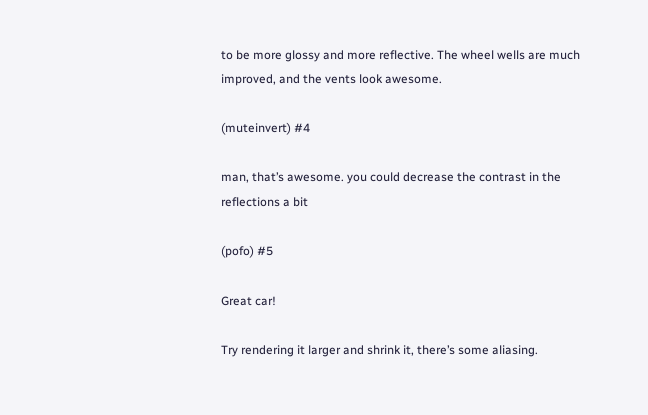to be more glossy and more reflective. The wheel wells are much improved, and the vents look awesome.

(muteinvert) #4

man, that’s awesome. you could decrease the contrast in the reflections a bit

(pofo) #5

Great car!

Try rendering it larger and shrink it, there’s some aliasing.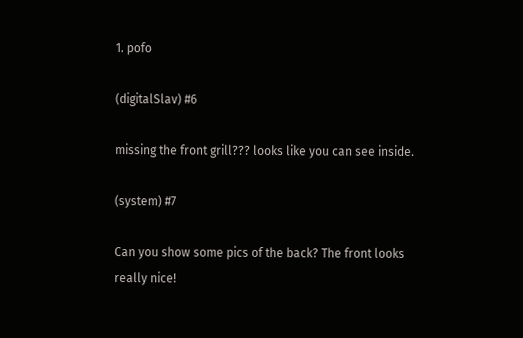1. pofo

(digitalSlav) #6

missing the front grill??? looks like you can see inside.

(system) #7

Can you show some pics of the back? The front looks really nice!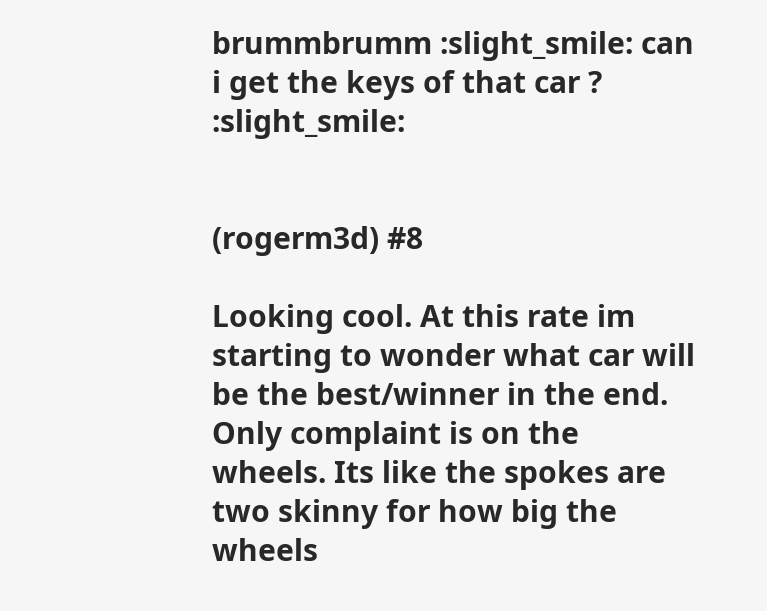brummbrumm :slight_smile: can i get the keys of that car ? :slight_smile:


(rogerm3d) #8

Looking cool. At this rate im starting to wonder what car will be the best/winner in the end.
Only complaint is on the wheels. Its like the spokes are two skinny for how big the wheels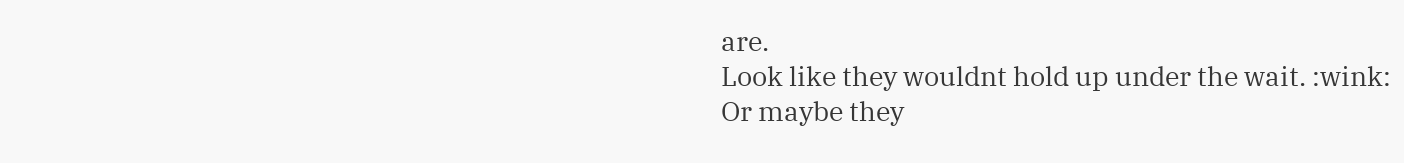are.
Look like they wouldnt hold up under the wait. :wink:
Or maybe they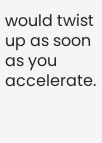would twist up as soon as you accelerate.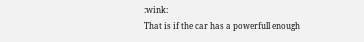:wink:
That is if the car has a powerfull enough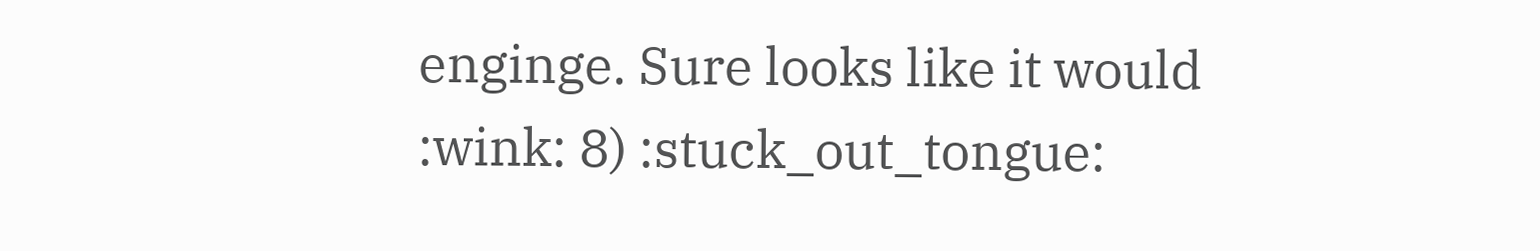enginge. Sure looks like it would :wink: 8) :stuck_out_tongue: